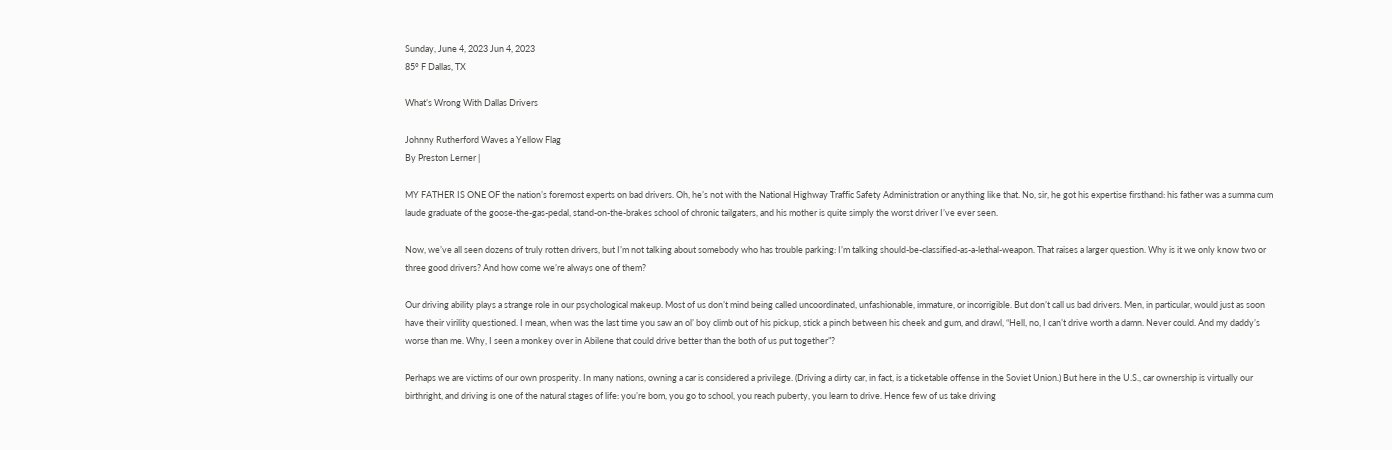Sunday, June 4, 2023 Jun 4, 2023
85° F Dallas, TX

What’s Wrong With Dallas Drivers

Johnny Rutherford Waves a Yellow Flag
By Preston Lerner |

MY FATHER IS ONE OF the nation’s foremost experts on bad drivers. Oh, he’s not with the National Highway Traffic Safety Administration or anything like that. No, sir, he got his expertise firsthand: his father was a summa cum laude graduate of the goose-the-gas-pedal, stand-on-the-brakes school of chronic tailgaters, and his mother is quite simply the worst driver I’ve ever seen.

Now, we’ve all seen dozens of truly rotten drivers, but I’m not talking about somebody who has trouble parking: I’m talking should-be-classified-as-a-lethal-weapon. That raises a larger question. Why is it we only know two or three good drivers? And how come we’re always one of them?

Our driving ability plays a strange role in our psychological makeup. Most of us don’t mind being called uncoordinated, unfashionable, immature, or incorrigible. But don’t call us bad drivers. Men, in particular, would just as soon have their virility questioned. I mean, when was the last time you saw an ol’ boy climb out of his pickup, stick a pinch between his cheek and gum, and drawl, “Hell, no, I can’t drive worth a damn. Never could. And my daddy’s worse than me. Why, I seen a monkey over in Abilene that could drive better than the both of us put together”?

Perhaps we are victims of our own prosperity. In many nations, owning a car is considered a privilege. (Driving a dirty car, in fact, is a ticketable offense in the Soviet Union.) But here in the U.S., car ownership is virtually our birthright, and driving is one of the natural stages of life: you’re bom, you go to school, you reach puberty, you learn to drive. Hence few of us take driving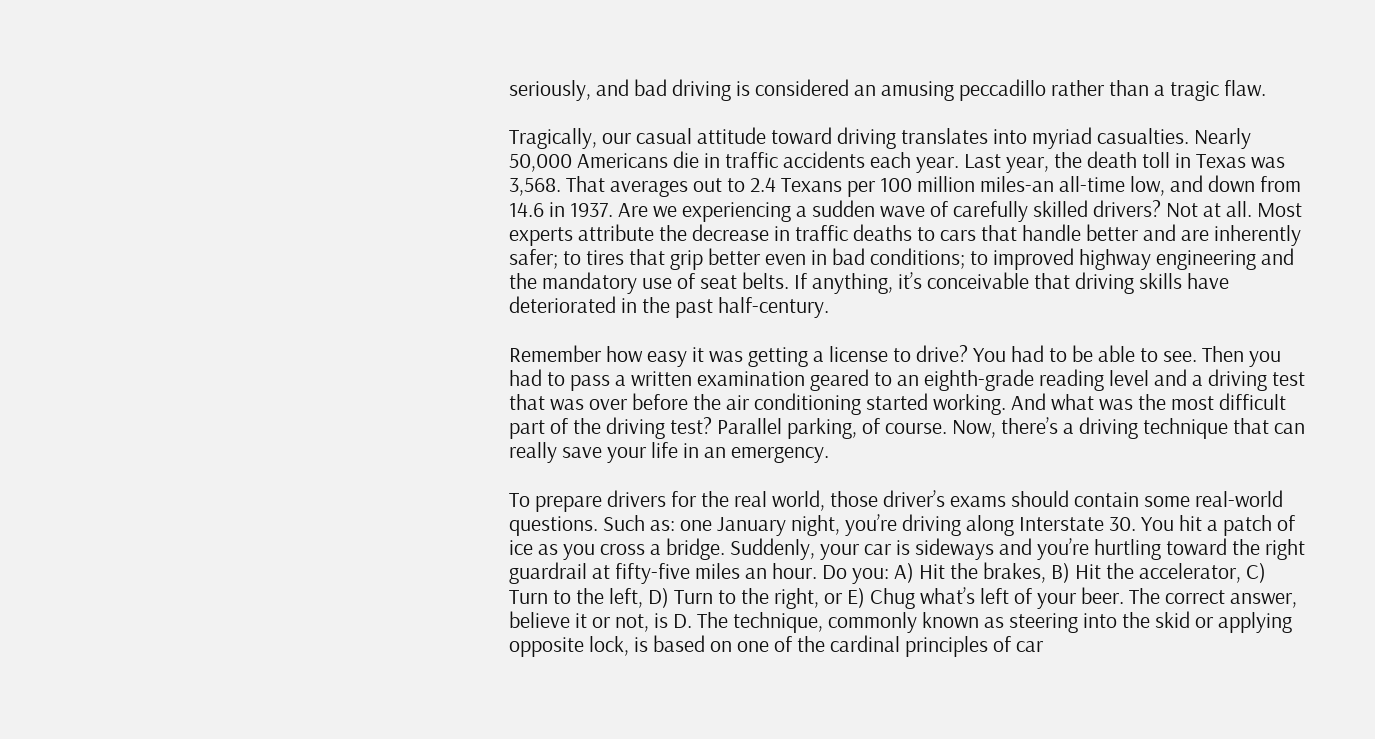seriously, and bad driving is considered an amusing peccadillo rather than a tragic flaw.

Tragically, our casual attitude toward driving translates into myriad casualties. Nearly 50,000 Americans die in traffic accidents each year. Last year, the death toll in Texas was 3,568. That averages out to 2.4 Texans per 100 million miles-an all-time low, and down from 14.6 in 1937. Are we experiencing a sudden wave of carefully skilled drivers? Not at all. Most experts attribute the decrease in traffic deaths to cars that handle better and are inherently safer; to tires that grip better even in bad conditions; to improved highway engineering and the mandatory use of seat belts. If anything, it’s conceivable that driving skills have deteriorated in the past half-century.

Remember how easy it was getting a license to drive? You had to be able to see. Then you had to pass a written examination geared to an eighth-grade reading level and a driving test that was over before the air conditioning started working. And what was the most difficult part of the driving test? Parallel parking, of course. Now, there’s a driving technique that can really save your life in an emergency.

To prepare drivers for the real world, those driver’s exams should contain some real-world questions. Such as: one January night, you’re driving along Interstate 30. You hit a patch of ice as you cross a bridge. Suddenly, your car is sideways and you’re hurtling toward the right guardrail at fifty-five miles an hour. Do you: A) Hit the brakes, B) Hit the accelerator, C) Turn to the left, D) Turn to the right, or E) Chug what’s left of your beer. The correct answer, believe it or not, is D. The technique, commonly known as steering into the skid or applying opposite lock, is based on one of the cardinal principles of car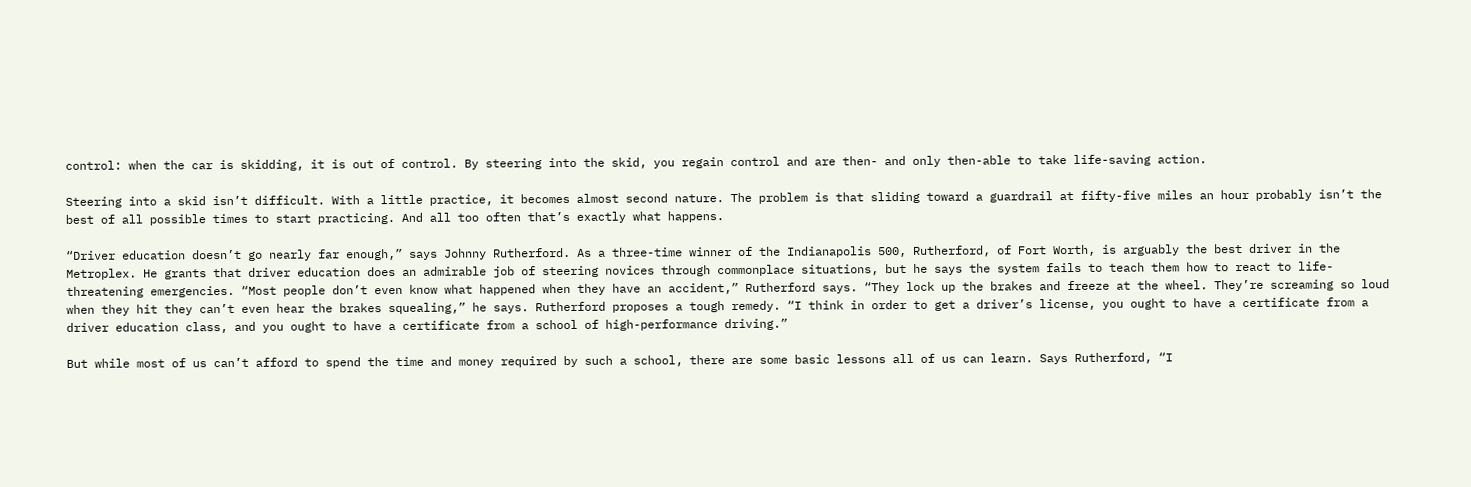control: when the car is skidding, it is out of control. By steering into the skid, you regain control and are then- and only then-able to take life-saving action.

Steering into a skid isn’t difficult. With a little practice, it becomes almost second nature. The problem is that sliding toward a guardrail at fifty-five miles an hour probably isn’t the best of all possible times to start practicing. And all too often that’s exactly what happens.

“Driver education doesn’t go nearly far enough,” says Johnny Rutherford. As a three-time winner of the Indianapolis 500, Rutherford, of Fort Worth, is arguably the best driver in the Metroplex. He grants that driver education does an admirable job of steering novices through commonplace situations, but he says the system fails to teach them how to react to life-threatening emergencies. “Most people don’t even know what happened when they have an accident,” Rutherford says. “They lock up the brakes and freeze at the wheel. They’re screaming so loud when they hit they can’t even hear the brakes squealing,” he says. Rutherford proposes a tough remedy. “I think in order to get a driver’s license, you ought to have a certificate from a driver education class, and you ought to have a certificate from a school of high-performance driving.”

But while most of us can’t afford to spend the time and money required by such a school, there are some basic lessons all of us can learn. Says Rutherford, “I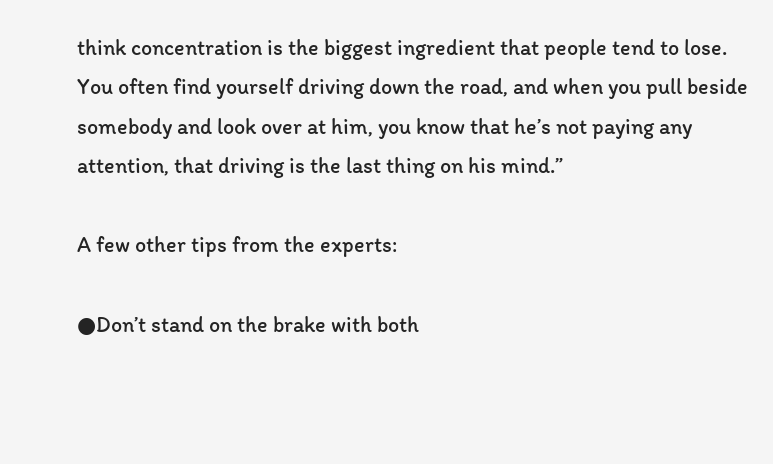think concentration is the biggest ingredient that people tend to lose. You often find yourself driving down the road, and when you pull beside somebody and look over at him, you know that he’s not paying any attention, that driving is the last thing on his mind.”

A few other tips from the experts:

●Don’t stand on the brake with both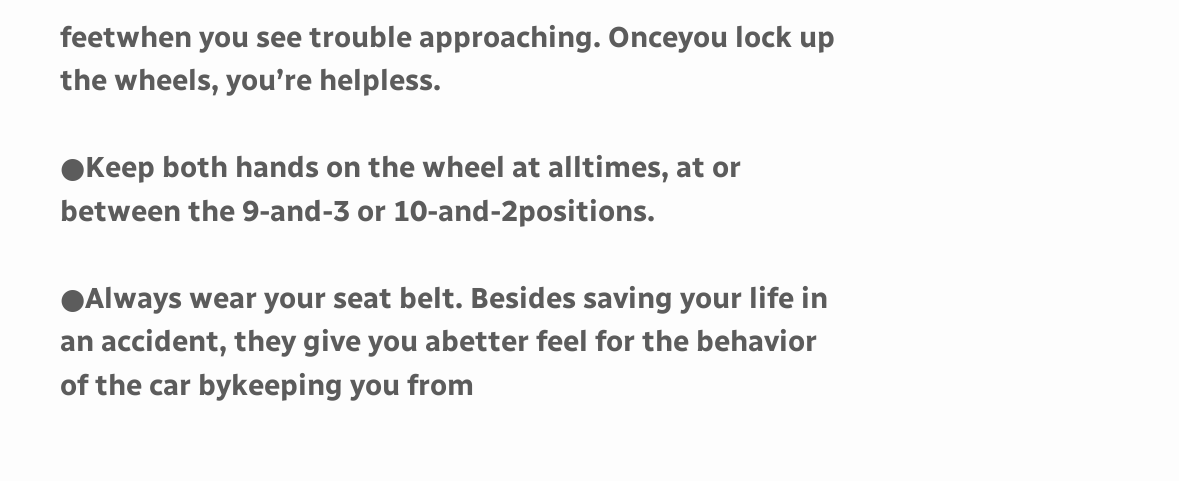feetwhen you see trouble approaching. Onceyou lock up the wheels, you’re helpless.

●Keep both hands on the wheel at alltimes, at or between the 9-and-3 or 10-and-2positions.

●Always wear your seat belt. Besides saving your life in an accident, they give you abetter feel for the behavior of the car bykeeping you from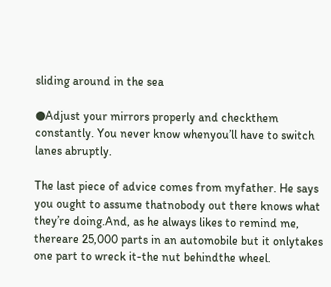sliding around in the sea

●Adjust your mirrors properly and checkthem constantly. You never know whenyou’ll have to switch lanes abruptly.

The last piece of advice comes from myfather. He says you ought to assume thatnobody out there knows what they’re doing.And, as he always likes to remind me, thereare 25,000 parts in an automobile but it onlytakes one part to wreck it-the nut behindthe wheel.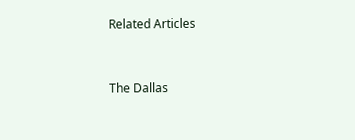Related Articles


The Dallas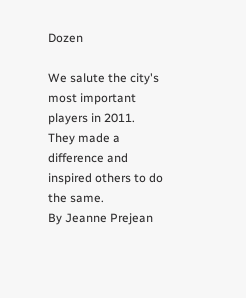Dozen

We salute the city's most important players in 2011. They made a difference and inspired others to do the same.
By Jeanne Prejean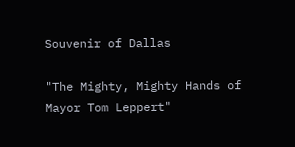Souvenir of Dallas

"The Mighty, Mighty Hands of Mayor Tom Leppert"